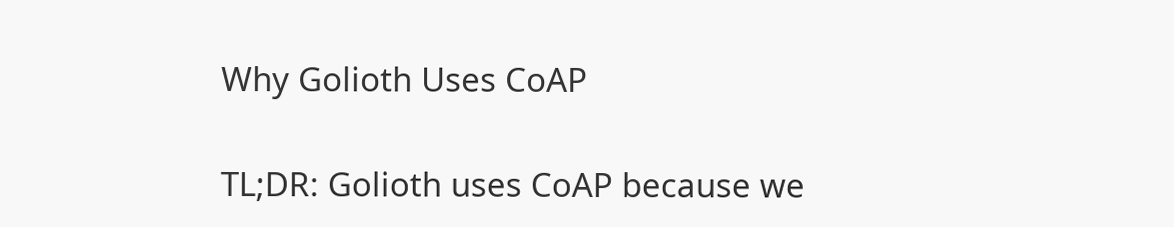Why Golioth Uses CoAP

TL;DR: Golioth uses CoAP because we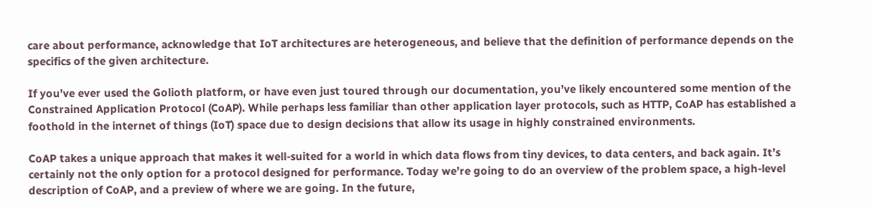care about performance, acknowledge that IoT architectures are heterogeneous, and believe that the definition of performance depends on the specifics of the given architecture.

If you’ve ever used the Golioth platform, or have even just toured through our documentation, you’ve likely encountered some mention of the Constrained Application Protocol (CoAP). While perhaps less familiar than other application layer protocols, such as HTTP, CoAP has established a foothold in the internet of things (IoT) space due to design decisions that allow its usage in highly constrained environments.

CoAP takes a unique approach that makes it well-suited for a world in which data flows from tiny devices, to data centers, and back again. It’s certainly not the only option for a protocol designed for performance. Today we’re going to do an overview of the problem space, a high-level description of CoAP, and a preview of where we are going. In the future,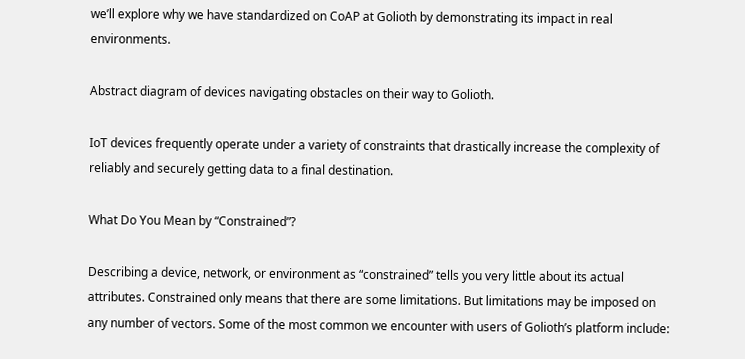we’ll explore why we have standardized on CoAP at Golioth by demonstrating its impact in real environments.

Abstract diagram of devices navigating obstacles on their way to Golioth.

IoT devices frequently operate under a variety of constraints that drastically increase the complexity of reliably and securely getting data to a final destination.

What Do You Mean by “Constrained”?

Describing a device, network, or environment as “constrained” tells you very little about its actual attributes. Constrained only means that there are some limitations. But limitations may be imposed on any number of vectors. Some of the most common we encounter with users of Golioth’s platform include: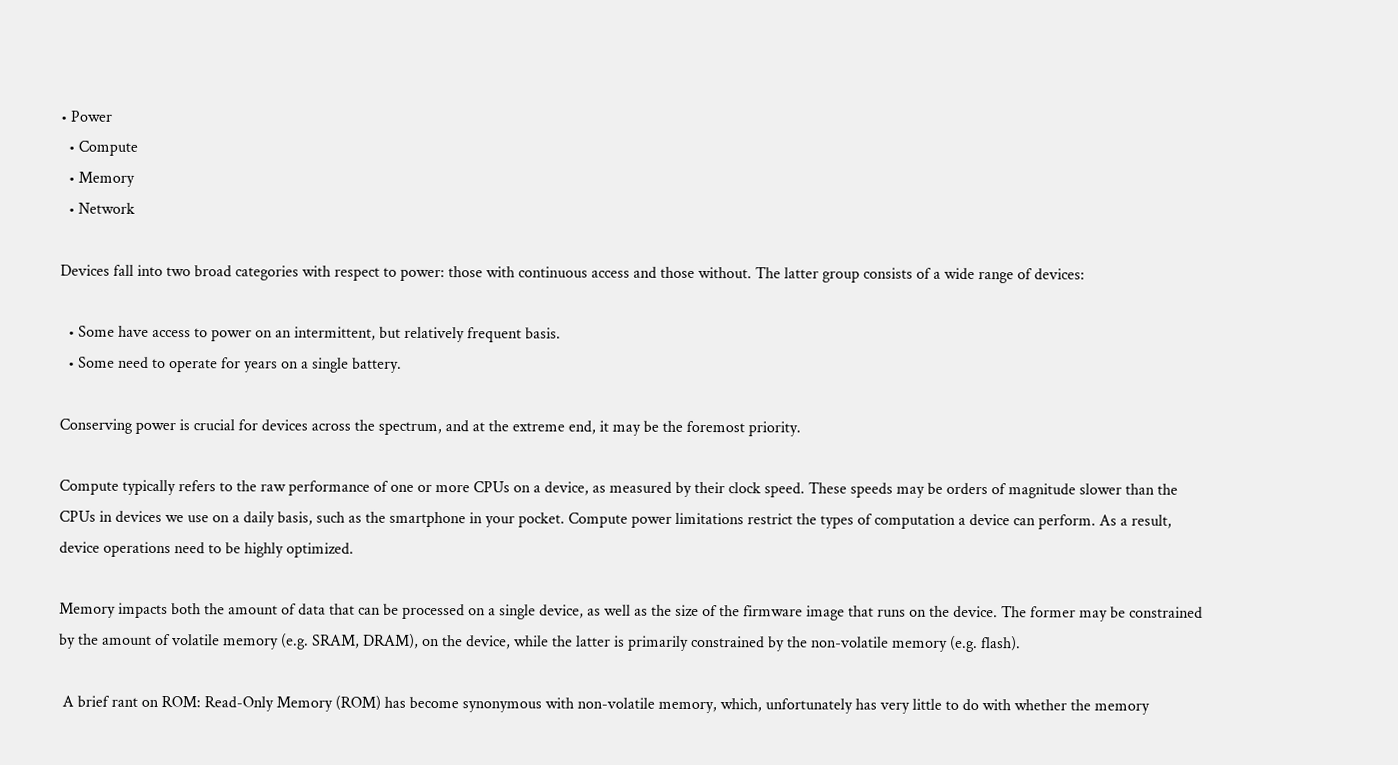• Power
  • Compute
  • Memory
  • Network

Devices fall into two broad categories with respect to power: those with continuous access and those without. The latter group consists of a wide range of devices:

  • Some have access to power on an intermittent, but relatively frequent basis.
  • Some need to operate for years on a single battery.

Conserving power is crucial for devices across the spectrum, and at the extreme end, it may be the foremost priority.

Compute typically refers to the raw performance of one or more CPUs on a device, as measured by their clock speed. These speeds may be orders of magnitude slower than the CPUs in devices we use on a daily basis, such as the smartphone in your pocket. Compute power limitations restrict the types of computation a device can perform. As a result, device operations need to be highly optimized.

Memory impacts both the amount of data that can be processed on a single device, as well as the size of the firmware image that runs on the device. The former may be constrained by the amount of volatile memory (e.g. SRAM, DRAM), on the device, while the latter is primarily constrained by the non-volatile memory (e.g. flash).

 A brief rant on ROM: Read-Only Memory (ROM) has become synonymous with non-volatile memory, which, unfortunately has very little to do with whether the memory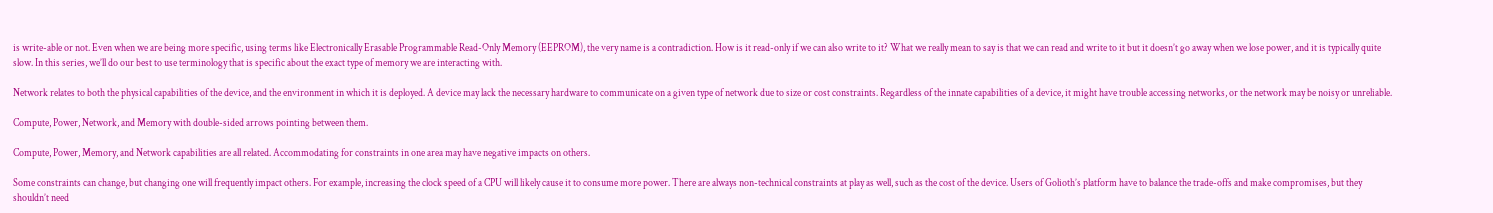is write-able or not. Even when we are being more specific, using terms like Electronically Erasable Programmable Read-Only Memory (EEPROM), the very name is a contradiction. How is it read-only if we can also write to it? What we really mean to say is that we can read and write to it but it doesn’t go away when we lose power, and it is typically quite slow. In this series, we’ll do our best to use terminology that is specific about the exact type of memory we are interacting with.

Network relates to both the physical capabilities of the device, and the environment in which it is deployed. A device may lack the necessary hardware to communicate on a given type of network due to size or cost constraints. Regardless of the innate capabilities of a device, it might have trouble accessing networks, or the network may be noisy or unreliable.

Compute, Power, Network, and Memory with double-sided arrows pointing between them.

Compute, Power, Memory, and Network capabilities are all related. Accommodating for constraints in one area may have negative impacts on others.

Some constraints can change, but changing one will frequently impact others. For example, increasing the clock speed of a CPU will likely cause it to consume more power. There are always non-technical constraints at play as well, such as the cost of the device. Users of Golioth’s platform have to balance the trade-offs and make compromises, but they shouldn’t need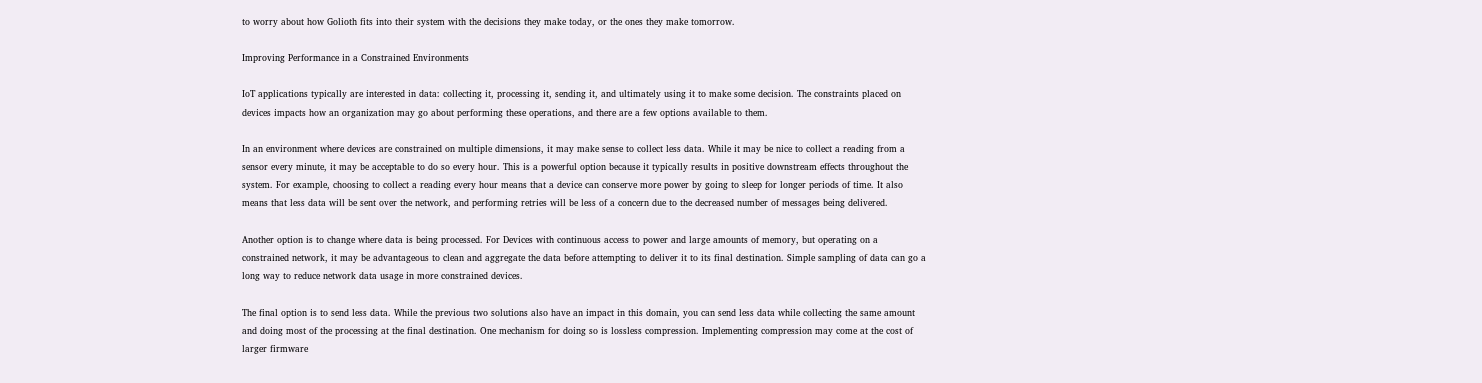to worry about how Golioth fits into their system with the decisions they make today, or the ones they make tomorrow.

Improving Performance in a Constrained Environments

IoT applications typically are interested in data: collecting it, processing it, sending it, and ultimately using it to make some decision. The constraints placed on devices impacts how an organization may go about performing these operations, and there are a few options available to them.

In an environment where devices are constrained on multiple dimensions, it may make sense to collect less data. While it may be nice to collect a reading from a sensor every minute, it may be acceptable to do so every hour. This is a powerful option because it typically results in positive downstream effects throughout the system. For example, choosing to collect a reading every hour means that a device can conserve more power by going to sleep for longer periods of time. It also means that less data will be sent over the network, and performing retries will be less of a concern due to the decreased number of messages being delivered.

Another option is to change where data is being processed. For Devices with continuous access to power and large amounts of memory, but operating on a constrained network, it may be advantageous to clean and aggregate the data before attempting to deliver it to its final destination. Simple sampling of data can go a long way to reduce network data usage in more constrained devices.

The final option is to send less data. While the previous two solutions also have an impact in this domain, you can send less data while collecting the same amount and doing most of the processing at the final destination. One mechanism for doing so is lossless compression. Implementing compression may come at the cost of larger firmware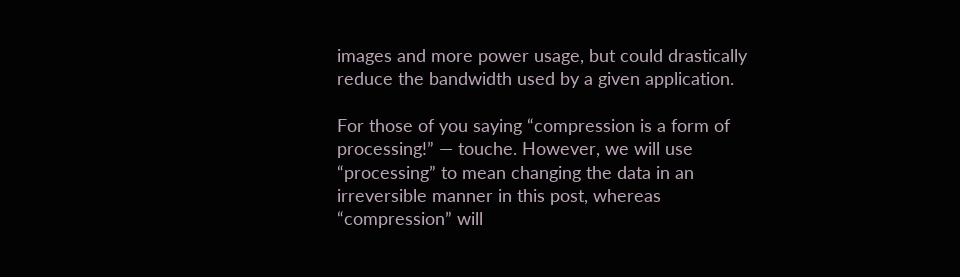images and more power usage, but could drastically reduce the bandwidth used by a given application.

For those of you saying “compression is a form of processing!” — touche. However, we will use “processing” to mean changing the data in an irreversible manner in this post, whereas “compression” will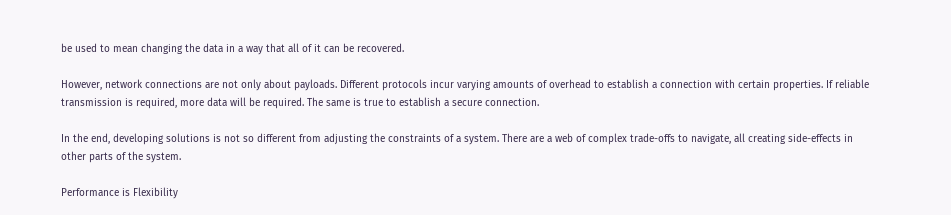be used to mean changing the data in a way that all of it can be recovered.

However, network connections are not only about payloads. Different protocols incur varying amounts of overhead to establish a connection with certain properties. If reliable transmission is required, more data will be required. The same is true to establish a secure connection.

In the end, developing solutions is not so different from adjusting the constraints of a system. There are a web of complex trade-offs to navigate, all creating side-effects in other parts of the system.

Performance is Flexibility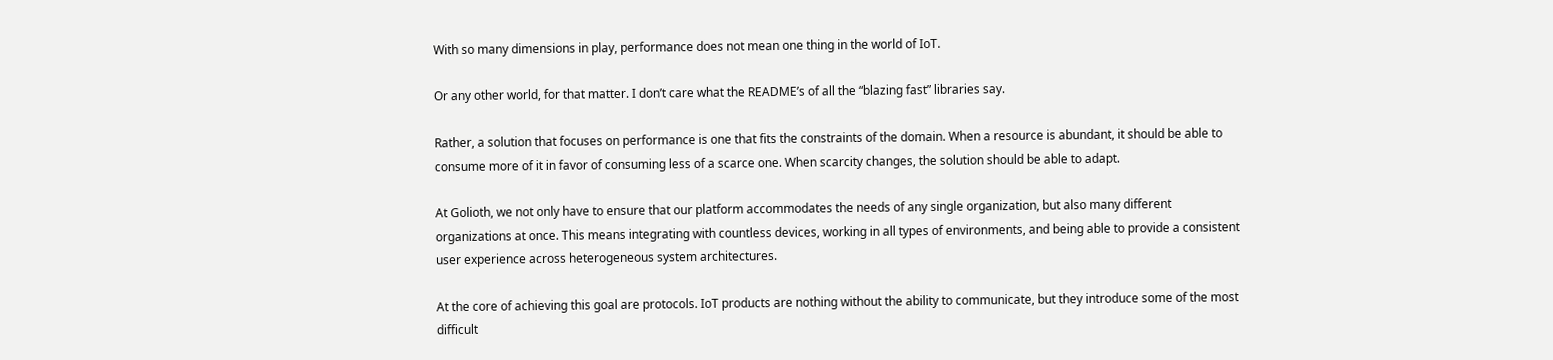With so many dimensions in play, performance does not mean one thing in the world of IoT.

Or any other world, for that matter. I don’t care what the README’s of all the “blazing fast” libraries say.

Rather, a solution that focuses on performance is one that fits the constraints of the domain. When a resource is abundant, it should be able to consume more of it in favor of consuming less of a scarce one. When scarcity changes, the solution should be able to adapt.

At Golioth, we not only have to ensure that our platform accommodates the needs of any single organization, but also many different organizations at once. This means integrating with countless devices, working in all types of environments, and being able to provide a consistent user experience across heterogeneous system architectures.

At the core of achieving this goal are protocols. IoT products are nothing without the ability to communicate, but they introduce some of the most difficult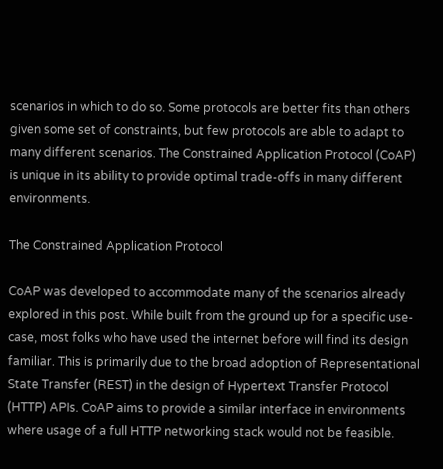scenarios in which to do so. Some protocols are better fits than others given some set of constraints, but few protocols are able to adapt to many different scenarios. The Constrained Application Protocol (CoAP) is unique in its ability to provide optimal trade-offs in many different environments.

The Constrained Application Protocol

CoAP was developed to accommodate many of the scenarios already explored in this post. While built from the ground up for a specific use-case, most folks who have used the internet before will find its design familiar. This is primarily due to the broad adoption of Representational State Transfer (REST) in the design of Hypertext Transfer Protocol (HTTP) APIs. CoAP aims to provide a similar interface in environments where usage of a full HTTP networking stack would not be feasible.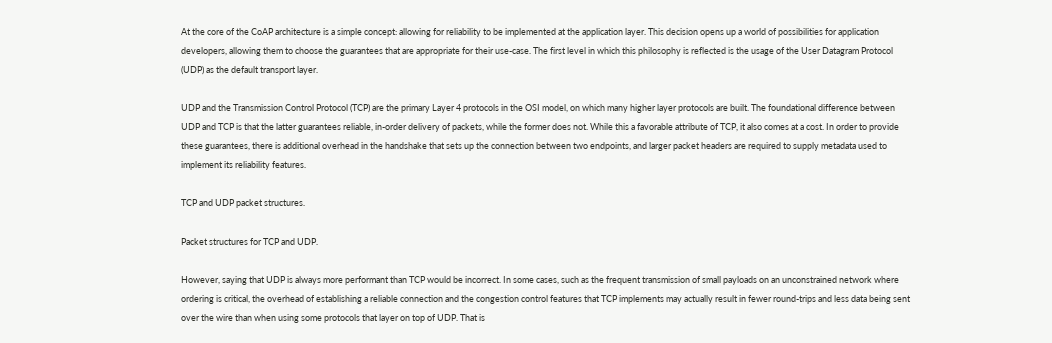At the core of the CoAP architecture is a simple concept: allowing for reliability to be implemented at the application layer. This decision opens up a world of possibilities for application developers, allowing them to choose the guarantees that are appropriate for their use-case. The first level in which this philosophy is reflected is the usage of the User Datagram Protocol (UDP) as the default transport layer.

UDP and the Transmission Control Protocol (TCP) are the primary Layer 4 protocols in the OSI model, on which many higher layer protocols are built. The foundational difference between UDP and TCP is that the latter guarantees reliable, in-order delivery of packets, while the former does not. While this a favorable attribute of TCP, it also comes at a cost. In order to provide these guarantees, there is additional overhead in the handshake that sets up the connection between two endpoints, and larger packet headers are required to supply metadata used to implement its reliability features.

TCP and UDP packet structures.

Packet structures for TCP and UDP.

However, saying that UDP is always more performant than TCP would be incorrect. In some cases, such as the frequent transmission of small payloads on an unconstrained network where ordering is critical, the overhead of establishing a reliable connection and the congestion control features that TCP implements may actually result in fewer round-trips and less data being sent over the wire than when using some protocols that layer on top of UDP. That is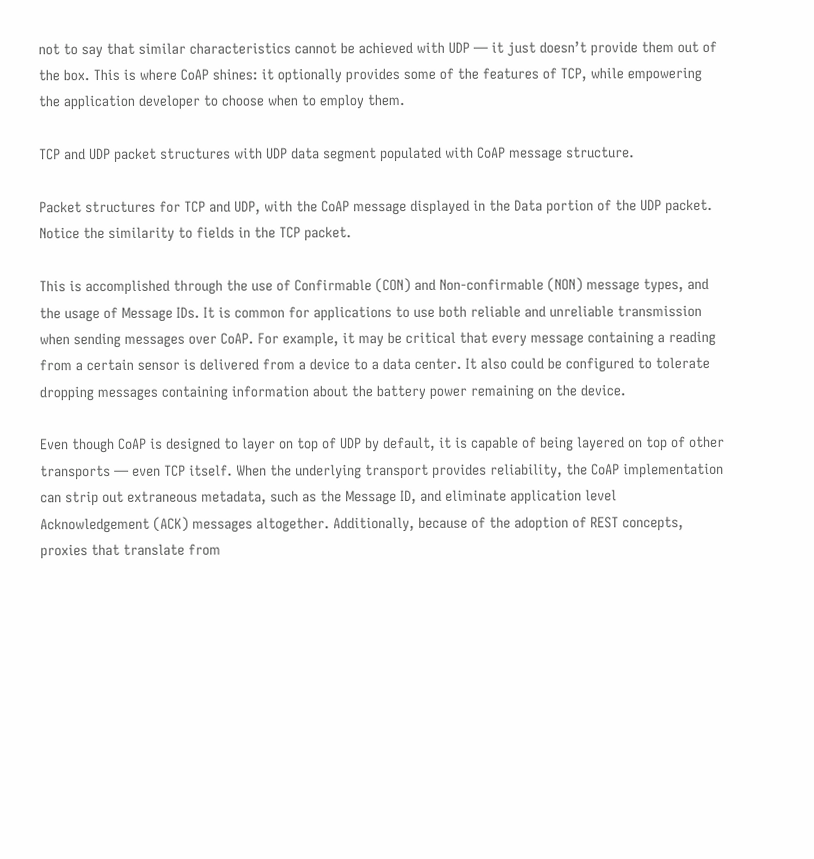not to say that similar characteristics cannot be achieved with UDP — it just doesn’t provide them out of the box. This is where CoAP shines: it optionally provides some of the features of TCP, while empowering the application developer to choose when to employ them.

TCP and UDP packet structures with UDP data segment populated with CoAP message structure.

Packet structures for TCP and UDP, with the CoAP message displayed in the Data portion of the UDP packet. Notice the similarity to fields in the TCP packet.

This is accomplished through the use of Confirmable (CON) and Non-confirmable (NON) message types, and the usage of Message IDs. It is common for applications to use both reliable and unreliable transmission when sending messages over CoAP. For example, it may be critical that every message containing a reading from a certain sensor is delivered from a device to a data center. It also could be configured to tolerate dropping messages containing information about the battery power remaining on the device.

Even though CoAP is designed to layer on top of UDP by default, it is capable of being layered on top of other transports — even TCP itself. When the underlying transport provides reliability, the CoAP implementation can strip out extraneous metadata, such as the Message ID, and eliminate application level Acknowledgement (ACK) messages altogether. Additionally, because of the adoption of REST concepts, proxies that translate from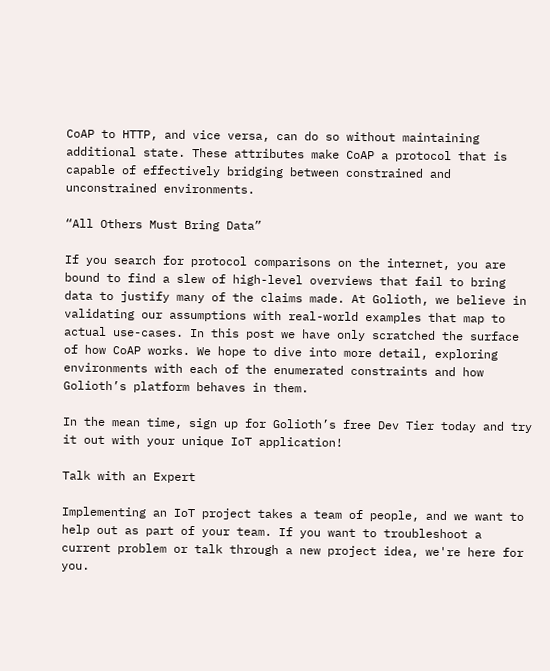CoAP to HTTP, and vice versa, can do so without maintaining additional state. These attributes make CoAP a protocol that is capable of effectively bridging between constrained and unconstrained environments.

“All Others Must Bring Data”

If you search for protocol comparisons on the internet, you are bound to find a slew of high-level overviews that fail to bring data to justify many of the claims made. At Golioth, we believe in validating our assumptions with real-world examples that map to actual use-cases. In this post we have only scratched the surface of how CoAP works. We hope to dive into more detail, exploring environments with each of the enumerated constraints and how Golioth’s platform behaves in them.

In the mean time, sign up for Golioth’s free Dev Tier today and try it out with your unique IoT application!

Talk with an Expert

Implementing an IoT project takes a team of people, and we want to help out as part of your team. If you want to troubleshoot a current problem or talk through a new project idea, we're here for you.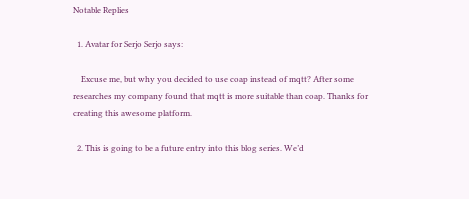Notable Replies

  1. Avatar for Serjo Serjo says:

    Excuse me, but why you decided to use coap instead of mqtt? After some researches my company found that mqtt is more suitable than coap. Thanks for creating this awesome platform.

  2. This is going to be a future entry into this blog series. We’d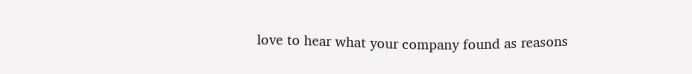love to hear what your company found as reasons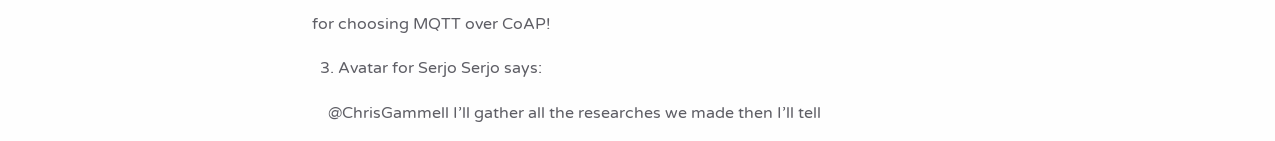for choosing MQTT over CoAP!

  3. Avatar for Serjo Serjo says:

    @ChrisGammell I’ll gather all the researches we made then I’ll tell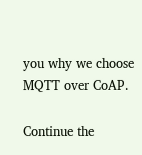you why we choose MQTT over CoAP.

Continue the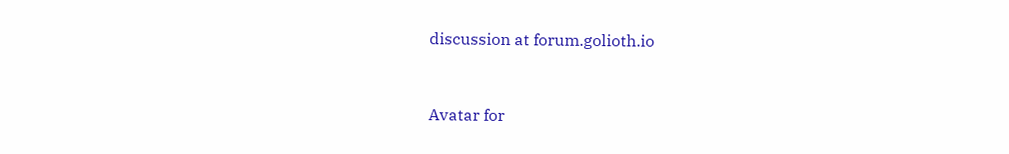discussion at forum.golioth.io


Avatar for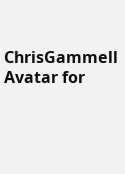ChrisGammell Avatar for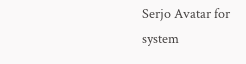Serjo Avatar for system